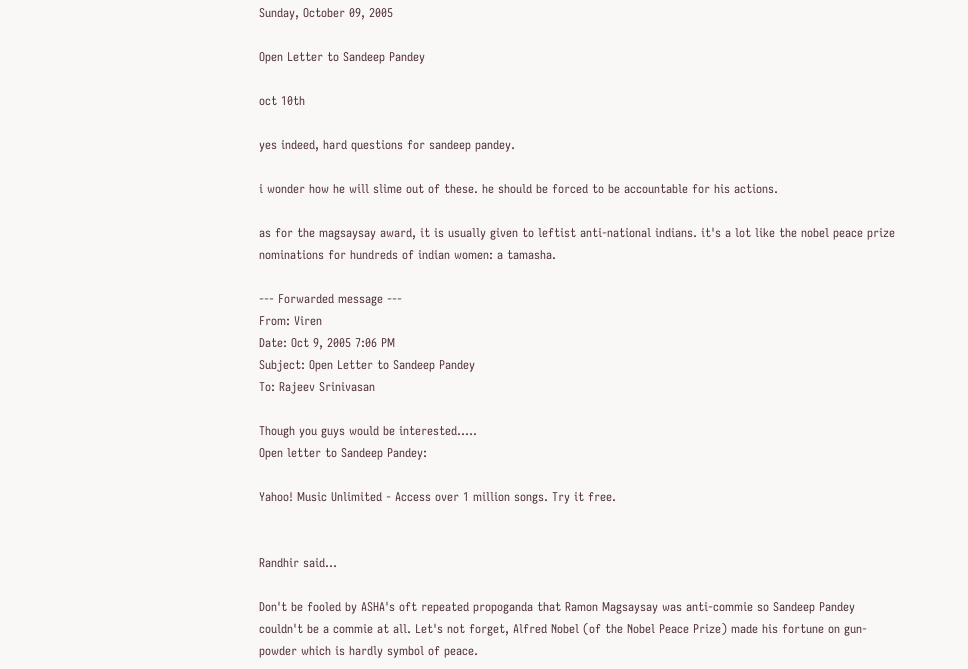Sunday, October 09, 2005

Open Letter to Sandeep Pandey

oct 10th

yes indeed, hard questions for sandeep pandey.

i wonder how he will slime out of these. he should be forced to be accountable for his actions.

as for the magsaysay award, it is usually given to leftist anti-national indians. it's a lot like the nobel peace prize nominations for hundreds of indian women: a tamasha.

--- Forwarded message ---
From: Viren
Date: Oct 9, 2005 7:06 PM
Subject: Open Letter to Sandeep Pandey
To: Rajeev Srinivasan

Though you guys would be interested.....
Open letter to Sandeep Pandey:

Yahoo! Music Unlimited - Access over 1 million songs. Try it free.


Randhir said...

Don't be fooled by ASHA's oft repeated propoganda that Ramon Magsaysay was anti-commie so Sandeep Pandey couldn't be a commie at all. Let's not forget, Alfred Nobel (of the Nobel Peace Prize) made his fortune on gun-powder which is hardly symbol of peace.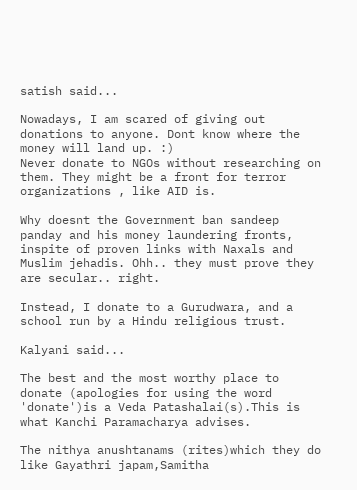satish said...

Nowadays, I am scared of giving out donations to anyone. Dont know where the money will land up. :)
Never donate to NGOs without researching on them. They might be a front for terror organizations , like AID is.

Why doesnt the Government ban sandeep panday and his money laundering fronts, inspite of proven links with Naxals and Muslim jehadis. Ohh.. they must prove they are secular.. right.

Instead, I donate to a Gurudwara, and a school run by a Hindu religious trust.

Kalyani said...

The best and the most worthy place to donate (apologies for using the word 'donate')is a Veda Patashalai(s).This is what Kanchi Paramacharya advises.

The nithya anushtanams (rites)which they do like Gayathri japam,Samitha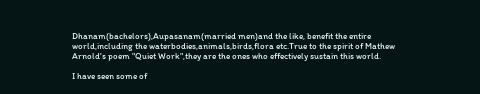Dhanam(bachelors),Aupasanam(married men)and the like, benefit the entire world,including the waterbodies,animals,birds,flora etc.True to the spirit of Mathew Arnold's poem "Quiet Work",they are the ones who effectively sustain this world.

I have seen some of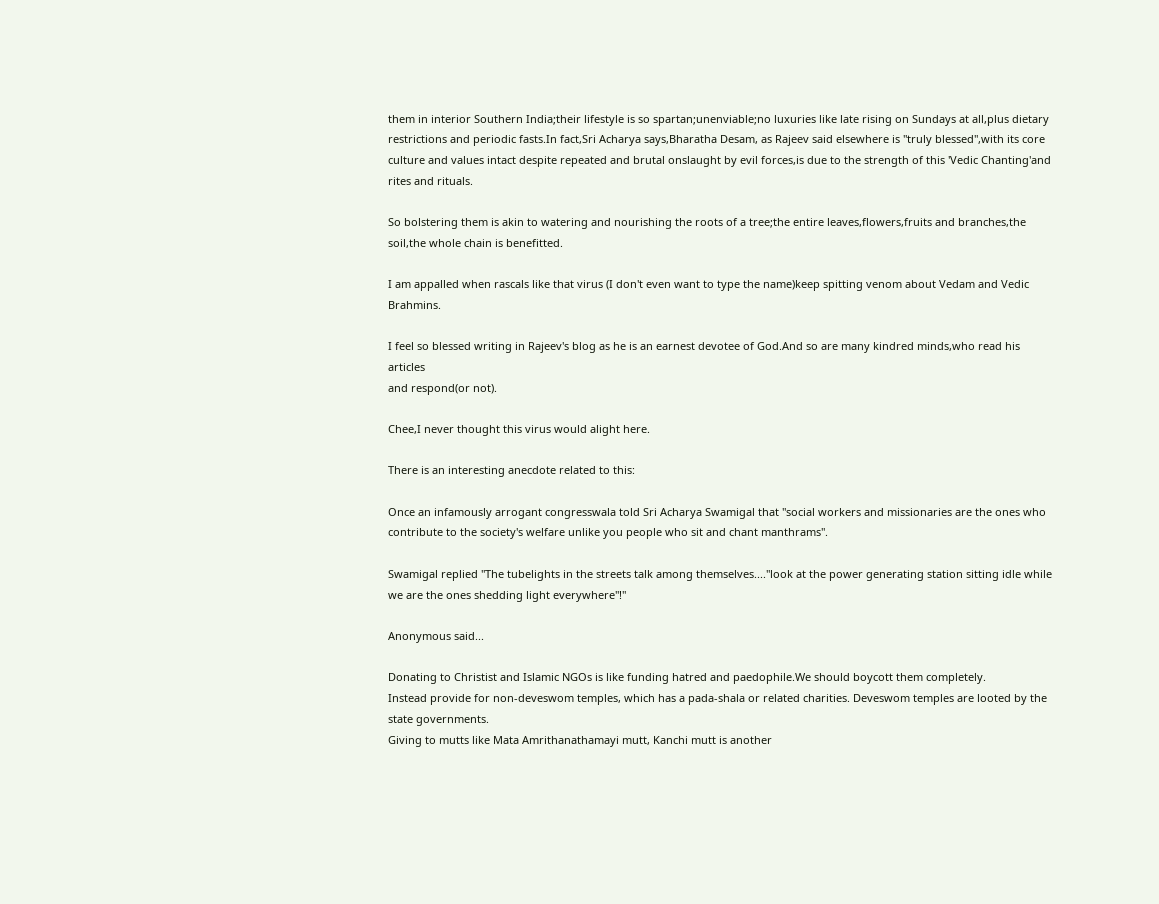them in interior Southern India;their lifestyle is so spartan;unenviable;no luxuries like late rising on Sundays at all,plus dietary restrictions and periodic fasts.In fact,Sri Acharya says,Bharatha Desam, as Rajeev said elsewhere is "truly blessed",with its core culture and values intact despite repeated and brutal onslaught by evil forces,is due to the strength of this 'Vedic Chanting'and rites and rituals.

So bolstering them is akin to watering and nourishing the roots of a tree;the entire leaves,flowers,fruits and branches,the soil,the whole chain is benefitted.

I am appalled when rascals like that virus (I don't even want to type the name)keep spitting venom about Vedam and Vedic Brahmins.

I feel so blessed writing in Rajeev's blog as he is an earnest devotee of God.And so are many kindred minds,who read his articles
and respond(or not).

Chee,I never thought this virus would alight here.

There is an interesting anecdote related to this:

Once an infamously arrogant congresswala told Sri Acharya Swamigal that "social workers and missionaries are the ones who contribute to the society's welfare unlike you people who sit and chant manthrams".

Swamigal replied "The tubelights in the streets talk among themselves...."look at the power generating station sitting idle while we are the ones shedding light everywhere"!"

Anonymous said...

Donating to Christist and Islamic NGOs is like funding hatred and paedophile.We should boycott them completely.
Instead provide for non-deveswom temples, which has a pada-shala or related charities. Deveswom temples are looted by the state governments.
Giving to mutts like Mata Amrithanathamayi mutt, Kanchi mutt is another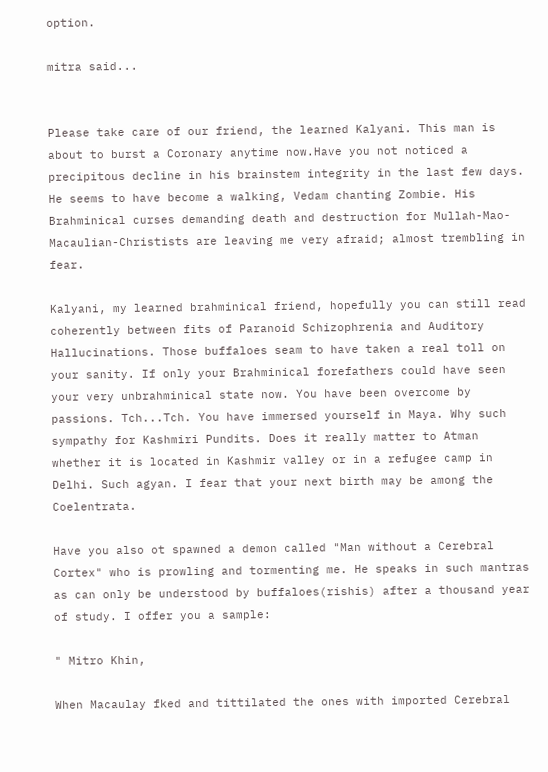option.

mitra said...


Please take care of our friend, the learned Kalyani. This man is about to burst a Coronary anytime now.Have you not noticed a precipitous decline in his brainstem integrity in the last few days. He seems to have become a walking, Vedam chanting Zombie. His Brahminical curses demanding death and destruction for Mullah-Mao-Macaulian-Christists are leaving me very afraid; almost trembling in fear.

Kalyani, my learned brahminical friend, hopefully you can still read coherently between fits of Paranoid Schizophrenia and Auditory Hallucinations. Those buffaloes seam to have taken a real toll on your sanity. If only your Brahminical forefathers could have seen your very unbrahminical state now. You have been overcome by passions. Tch...Tch. You have immersed yourself in Maya. Why such sympathy for Kashmiri Pundits. Does it really matter to Atman whether it is located in Kashmir valley or in a refugee camp in Delhi. Such agyan. I fear that your next birth may be among the Coelentrata.

Have you also ot spawned a demon called "Man without a Cerebral Cortex" who is prowling and tormenting me. He speaks in such mantras as can only be understood by buffaloes(rishis) after a thousand year of study. I offer you a sample:

" Mitro Khin,

When Macaulay fked and tittilated the ones with imported Cerebral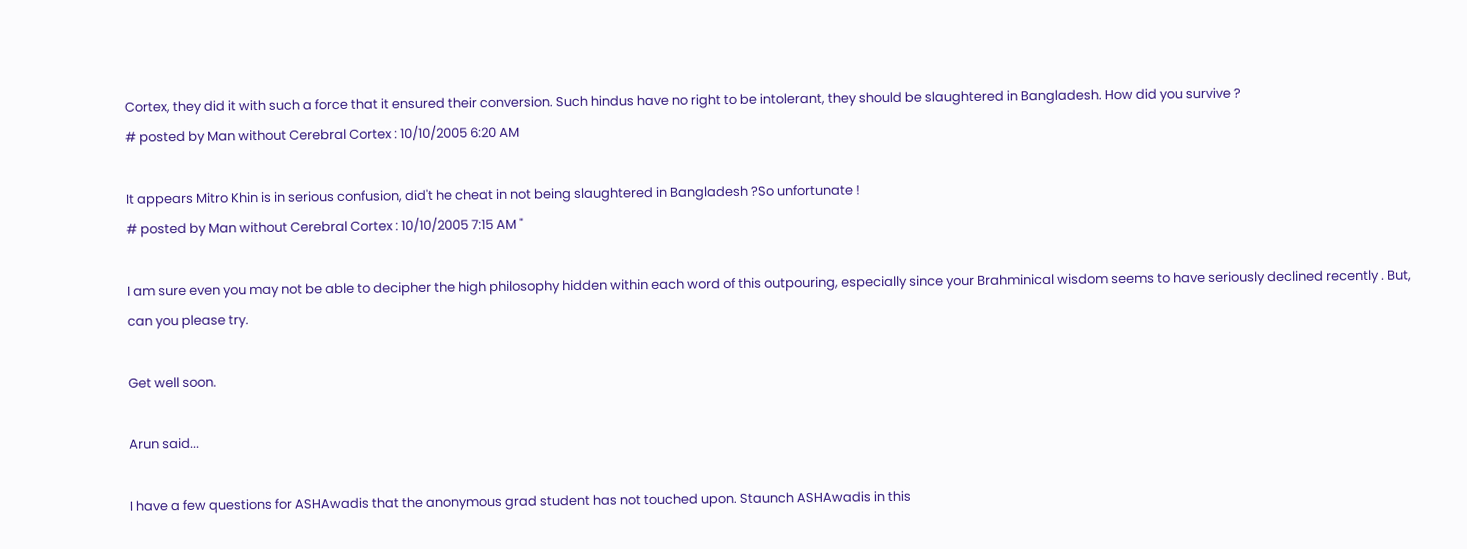Cortex, they did it with such a force that it ensured their conversion. Such hindus have no right to be intolerant, they should be slaughtered in Bangladesh. How did you survive ?
# posted by Man without Cerebral Cortex : 10/10/2005 6:20 AM

It appears Mitro Khin is in serious confusion, did't he cheat in not being slaughtered in Bangladesh ?So unfortunate !
# posted by Man without Cerebral Cortex : 10/10/2005 7:15 AM "

I am sure even you may not be able to decipher the high philosophy hidden within each word of this outpouring, especially since your Brahminical wisdom seems to have seriously declined recently . But, can you please try.

Get well soon.

Arun said...

I have a few questions for ASHAwadis that the anonymous grad student has not touched upon. Staunch ASHAwadis in this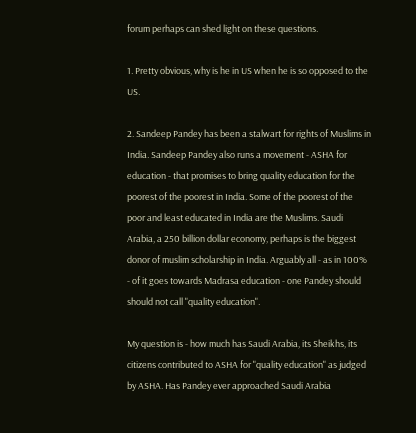forum perhaps can shed light on these questions.

1. Pretty obvious, why is he in US when he is so opposed to the US.

2. Sandeep Pandey has been a stalwart for rights of Muslims in India. Sandeep Pandey also runs a movement - ASHA for education - that promises to bring quality education for the poorest of the poorest in India. Some of the poorest of the poor and least educated in India are the Muslims. Saudi Arabia, a 250 billion dollar economy, perhaps is the biggest donor of muslim scholarship in India. Arguably all - as in 100% - of it goes towards Madrasa education - one Pandey should should not call "quality education".

My question is - how much has Saudi Arabia, its Sheikhs, its citizens contributed to ASHA for "quality education" as judged by ASHA. Has Pandey ever approached Saudi Arabia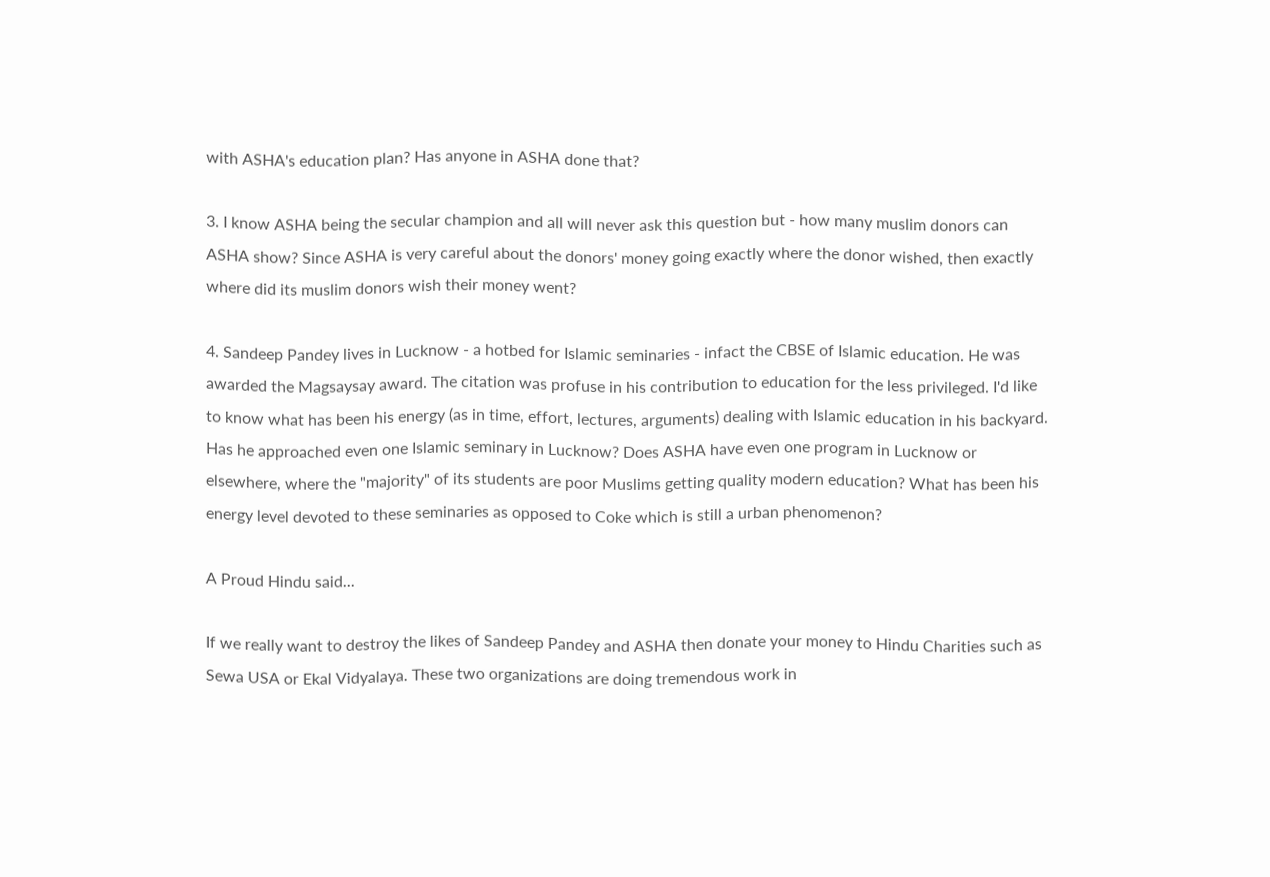with ASHA's education plan? Has anyone in ASHA done that?

3. I know ASHA being the secular champion and all will never ask this question but - how many muslim donors can ASHA show? Since ASHA is very careful about the donors' money going exactly where the donor wished, then exactly where did its muslim donors wish their money went?

4. Sandeep Pandey lives in Lucknow - a hotbed for Islamic seminaries - infact the CBSE of Islamic education. He was awarded the Magsaysay award. The citation was profuse in his contribution to education for the less privileged. I'd like to know what has been his energy (as in time, effort, lectures, arguments) dealing with Islamic education in his backyard. Has he approached even one Islamic seminary in Lucknow? Does ASHA have even one program in Lucknow or elsewhere, where the "majority" of its students are poor Muslims getting quality modern education? What has been his energy level devoted to these seminaries as opposed to Coke which is still a urban phenomenon?

A Proud Hindu said...

If we really want to destroy the likes of Sandeep Pandey and ASHA then donate your money to Hindu Charities such as Sewa USA or Ekal Vidyalaya. These two organizations are doing tremendous work in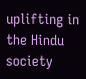uplifting in the Hindu society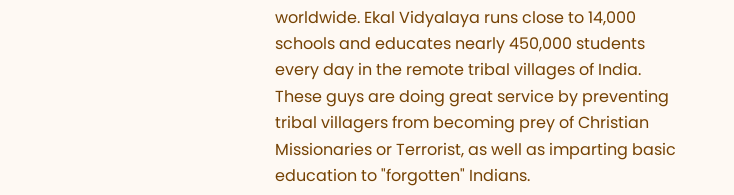worldwide. Ekal Vidyalaya runs close to 14,000 schools and educates nearly 450,000 students every day in the remote tribal villages of India. These guys are doing great service by preventing tribal villagers from becoming prey of Christian Missionaries or Terrorist, as well as imparting basic education to "forgotten" Indians.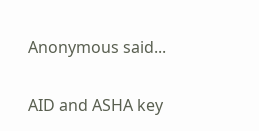Anonymous said...

AID and ASHA key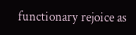functionary rejoice as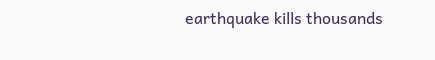earthquake kills thousands